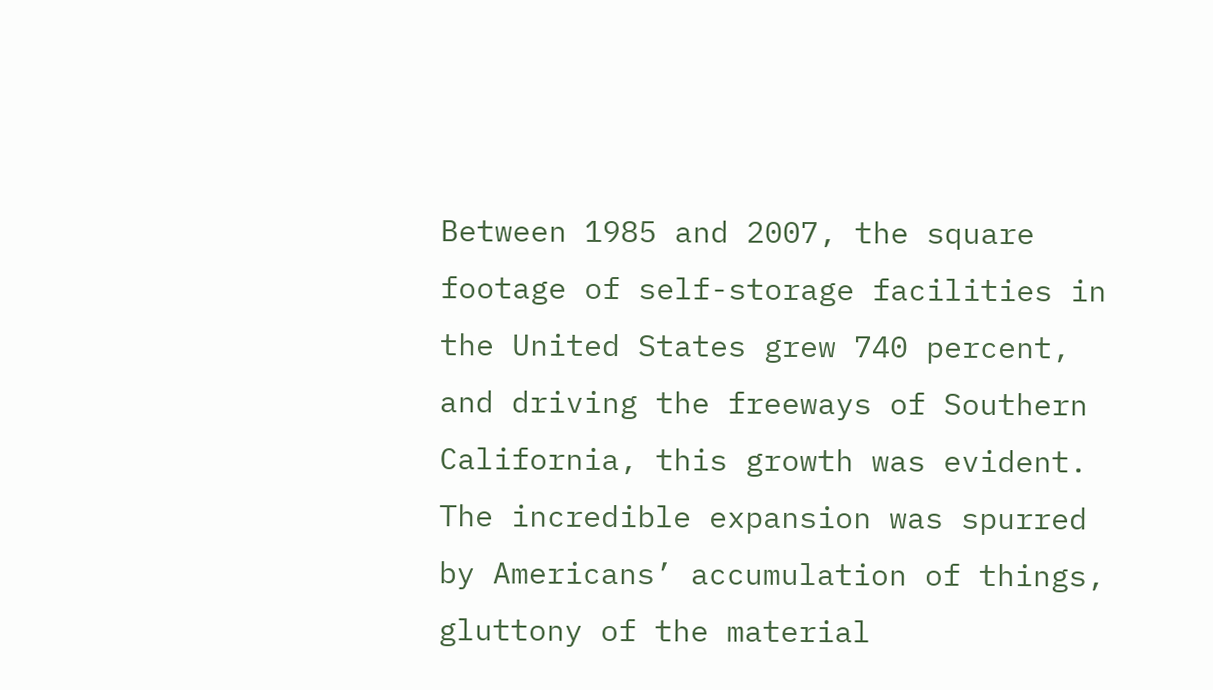Between 1985 and 2007, the square footage of self-storage facilities in the United States grew 740 percent, and driving the freeways of Southern California, this growth was evident. The incredible expansion was spurred by Americans’ accumulation of things, gluttony of the material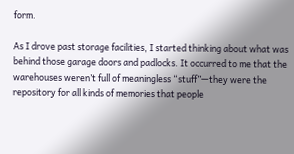form.

As I drove past storage facilities, I started thinking about what was behind those garage doors and padlocks. It occurred to me that the warehouses weren’t full of meaningless “stuff”—they were the repository for all kinds of memories that people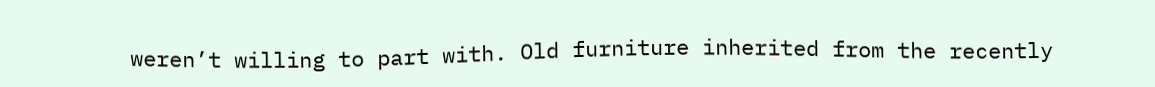weren’t willing to part with. Old furniture inherited from the recently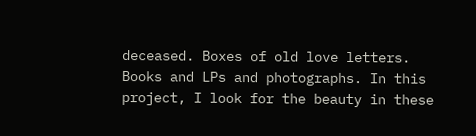deceased. Boxes of old love letters. Books and LPs and photographs. In this project, I look for the beauty in these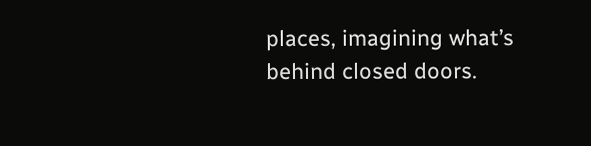places, imagining what’s behind closed doors.